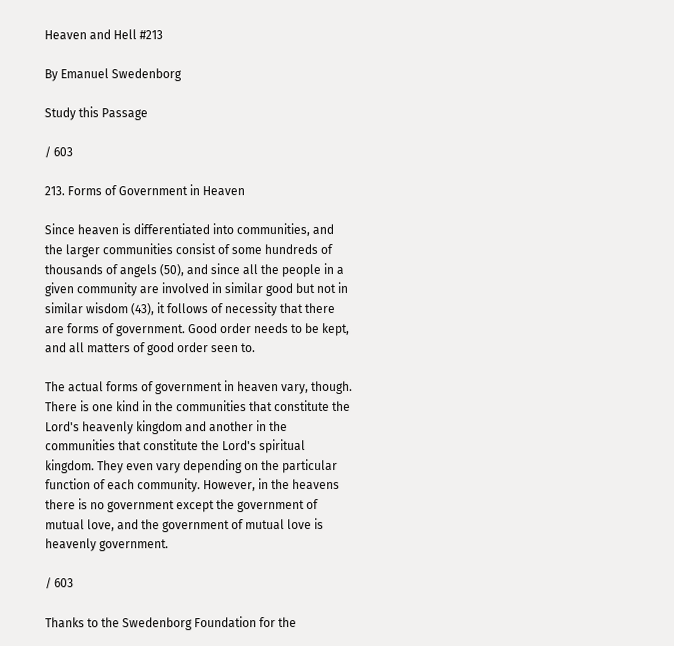Heaven and Hell #213

By Emanuel Swedenborg

Study this Passage

/ 603

213. Forms of Government in Heaven

Since heaven is differentiated into communities, and the larger communities consist of some hundreds of thousands of angels (50), and since all the people in a given community are involved in similar good but not in similar wisdom (43), it follows of necessity that there are forms of government. Good order needs to be kept, and all matters of good order seen to.

The actual forms of government in heaven vary, though. There is one kind in the communities that constitute the Lord's heavenly kingdom and another in the communities that constitute the Lord's spiritual kingdom. They even vary depending on the particular function of each community. However, in the heavens there is no government except the government of mutual love, and the government of mutual love is heavenly government.

/ 603

Thanks to the Swedenborg Foundation for the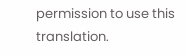permission to use this translation.